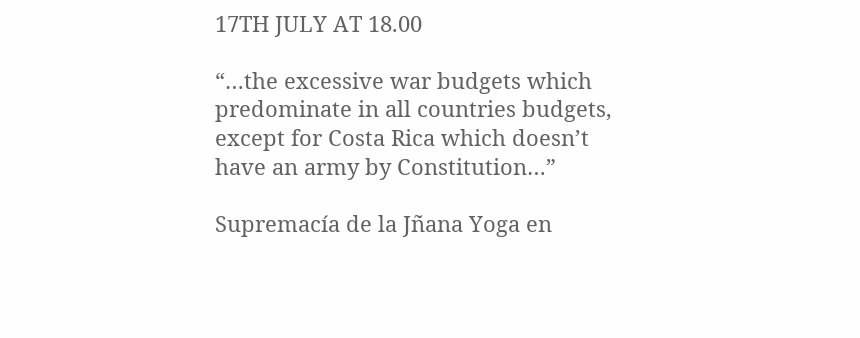17TH JULY AT 18.00

“…the excessive war budgets which predominate in all countries budgets, except for Costa Rica which doesn’t have an army by Constitution…”

Supremacía de la Jñana Yoga en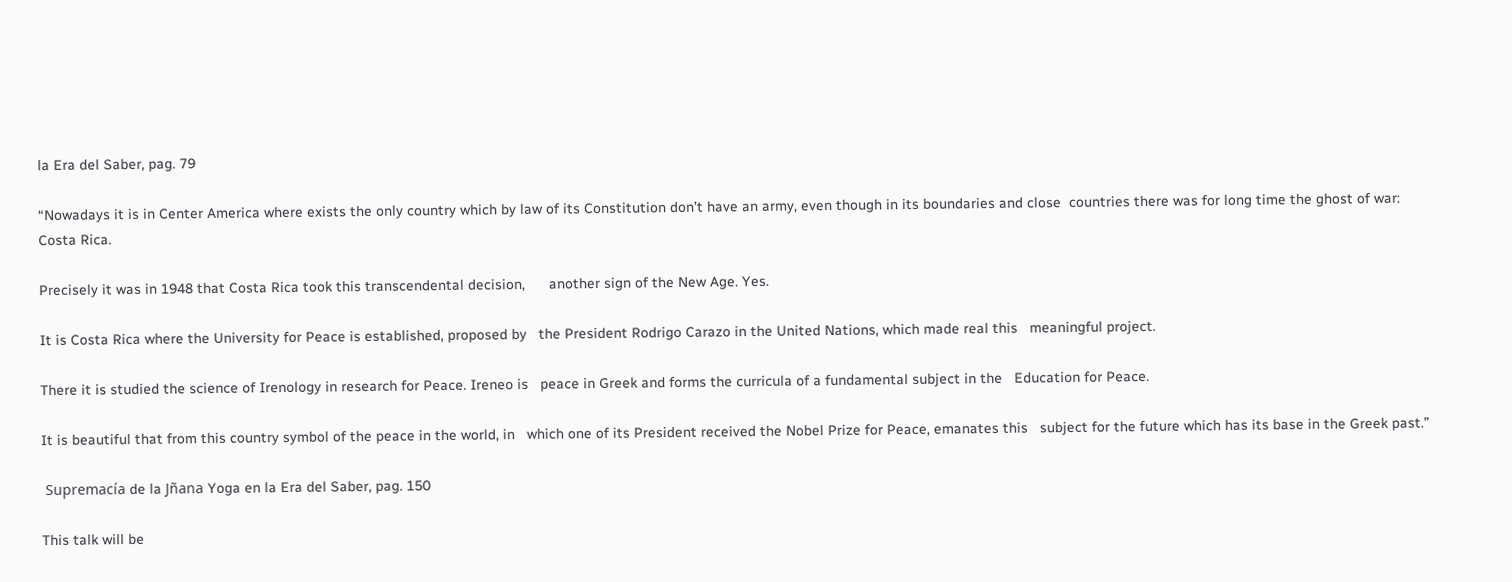la Era del Saber, pag. 79

“Nowadays it is in Center America where exists the only country which by law of its Constitution don’t have an army, even though in its boundaries and close  countries there was for long time the ghost of war: Costa Rica.

Precisely it was in 1948 that Costa Rica took this transcendental decision,      another sign of the New Age. Yes.

It is Costa Rica where the University for Peace is established, proposed by   the President Rodrigo Carazo in the United Nations, which made real this   meaningful project.

There it is studied the science of Irenology in research for Peace. Ireneo is   peace in Greek and forms the curricula of a fundamental subject in the   Education for Peace.

It is beautiful that from this country symbol of the peace in the world, in   which one of its President received the Nobel Prize for Peace, emanates this   subject for the future which has its base in the Greek past.”

 Supremacía de la Jñana Yoga en la Era del Saber, pag. 150

This talk will be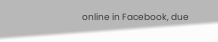online in Facebook, due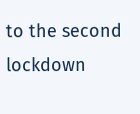to the second lockdown